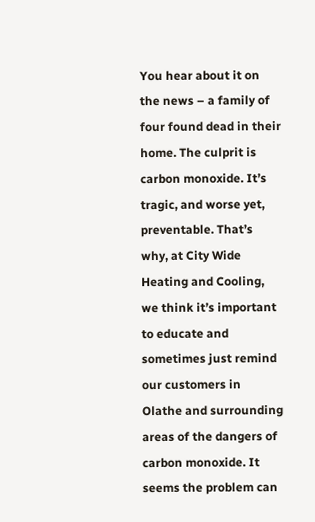You hear about it on the news – a family of four found dead in their home. The culprit is carbon monoxide. It’s tragic, and worse yet, preventable. That’s why, at City Wide Heating and Cooling, we think it’s important to educate and sometimes just remind our customers in Olathe and surrounding areas of the dangers of carbon monoxide. It seems the problem can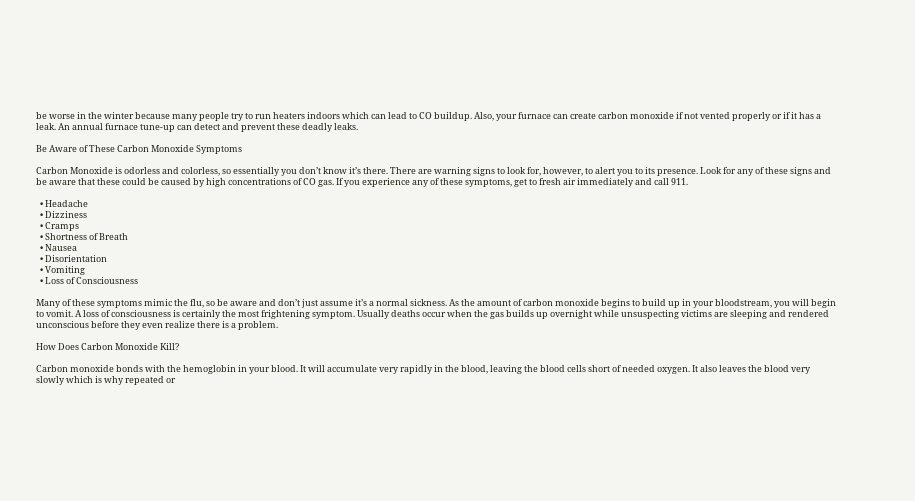be worse in the winter because many people try to run heaters indoors which can lead to CO buildup. Also, your furnace can create carbon monoxide if not vented properly or if it has a leak. An annual furnace tune-up can detect and prevent these deadly leaks.

Be Aware of These Carbon Monoxide Symptoms

Carbon Monoxide is odorless and colorless, so essentially you don’t know it’s there. There are warning signs to look for, however, to alert you to its presence. Look for any of these signs and be aware that these could be caused by high concentrations of CO gas. If you experience any of these symptoms, get to fresh air immediately and call 911.

  • Headache
  • Dizziness
  • Cramps
  • Shortness of Breath
  • Nausea
  • Disorientation
  • Vomiting
  • Loss of Consciousness

Many of these symptoms mimic the flu, so be aware and don’t just assume it’s a normal sickness. As the amount of carbon monoxide begins to build up in your bloodstream, you will begin to vomit. A loss of consciousness is certainly the most frightening symptom. Usually deaths occur when the gas builds up overnight while unsuspecting victims are sleeping and rendered unconscious before they even realize there is a problem.

How Does Carbon Monoxide Kill?

Carbon monoxide bonds with the hemoglobin in your blood. It will accumulate very rapidly in the blood, leaving the blood cells short of needed oxygen. It also leaves the blood very slowly which is why repeated or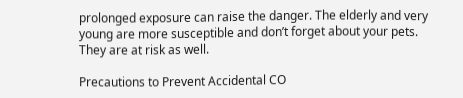prolonged exposure can raise the danger. The elderly and very young are more susceptible and don’t forget about your pets. They are at risk as well.

Precautions to Prevent Accidental CO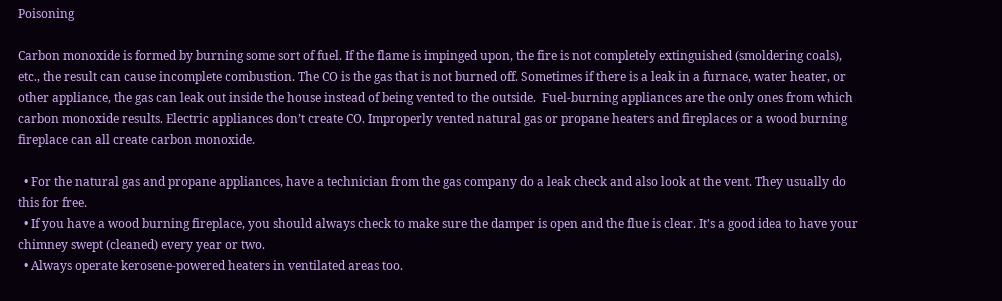Poisoning

Carbon monoxide is formed by burning some sort of fuel. If the flame is impinged upon, the fire is not completely extinguished (smoldering coals), etc., the result can cause incomplete combustion. The CO is the gas that is not burned off. Sometimes if there is a leak in a furnace, water heater, or other appliance, the gas can leak out inside the house instead of being vented to the outside.  Fuel-burning appliances are the only ones from which carbon monoxide results. Electric appliances don’t create CO. Improperly vented natural gas or propane heaters and fireplaces or a wood burning fireplace can all create carbon monoxide.

  • For the natural gas and propane appliances, have a technician from the gas company do a leak check and also look at the vent. They usually do this for free.
  • If you have a wood burning fireplace, you should always check to make sure the damper is open and the flue is clear. It’s a good idea to have your chimney swept (cleaned) every year or two.
  • Always operate kerosene-powered heaters in ventilated areas too.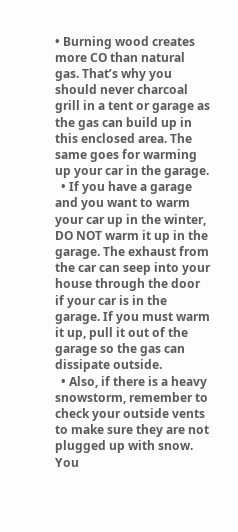• Burning wood creates more CO than natural gas. That’s why you should never charcoal grill in a tent or garage as the gas can build up in this enclosed area. The same goes for warming up your car in the garage.
  • If you have a garage and you want to warm your car up in the winter, DO NOT warm it up in the garage. The exhaust from the car can seep into your house through the door if your car is in the garage. If you must warm it up, pull it out of the garage so the gas can dissipate outside.
  • Also, if there is a heavy snowstorm, remember to check your outside vents to make sure they are not plugged up with snow. You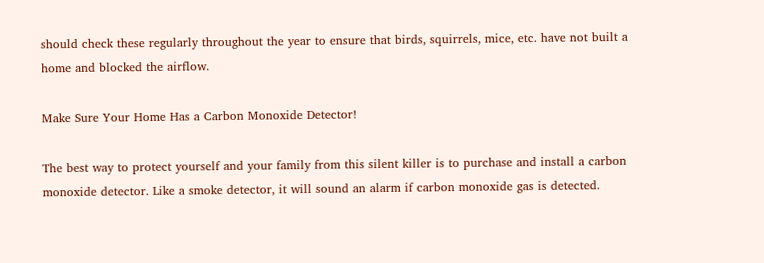should check these regularly throughout the year to ensure that birds, squirrels, mice, etc. have not built a home and blocked the airflow.

Make Sure Your Home Has a Carbon Monoxide Detector!

The best way to protect yourself and your family from this silent killer is to purchase and install a carbon monoxide detector. Like a smoke detector, it will sound an alarm if carbon monoxide gas is detected.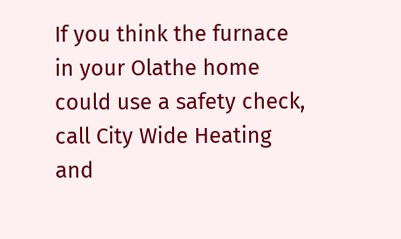If you think the furnace in your Olathe home could use a safety check, call City Wide Heating and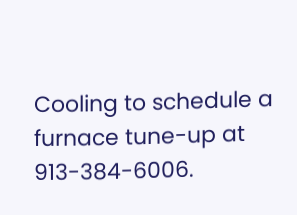Cooling to schedule a furnace tune-up at 913-384-6006.